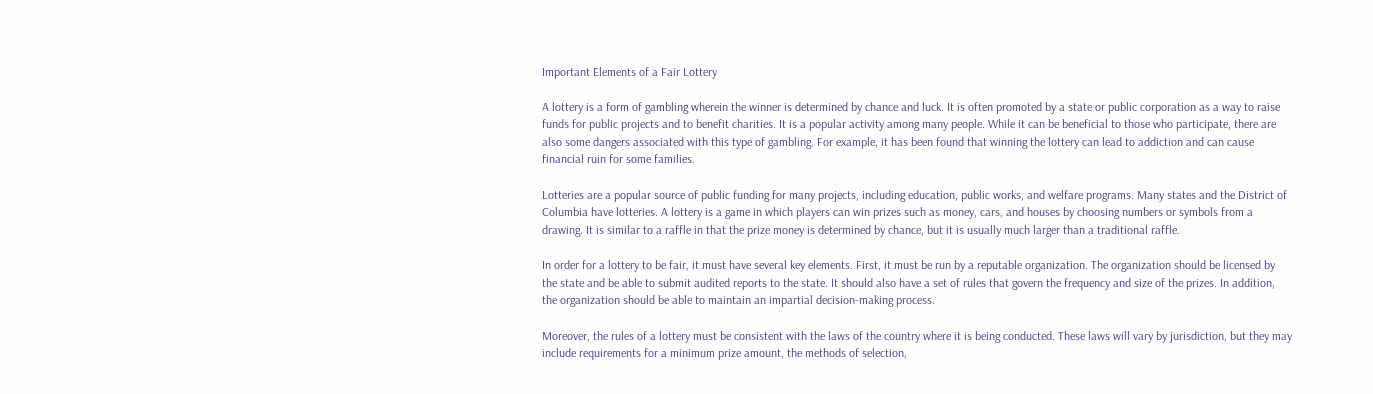Important Elements of a Fair Lottery

A lottery is a form of gambling wherein the winner is determined by chance and luck. It is often promoted by a state or public corporation as a way to raise funds for public projects and to benefit charities. It is a popular activity among many people. While it can be beneficial to those who participate, there are also some dangers associated with this type of gambling. For example, it has been found that winning the lottery can lead to addiction and can cause financial ruin for some families.

Lotteries are a popular source of public funding for many projects, including education, public works, and welfare programs. Many states and the District of Columbia have lotteries. A lottery is a game in which players can win prizes such as money, cars, and houses by choosing numbers or symbols from a drawing. It is similar to a raffle in that the prize money is determined by chance, but it is usually much larger than a traditional raffle.

In order for a lottery to be fair, it must have several key elements. First, it must be run by a reputable organization. The organization should be licensed by the state and be able to submit audited reports to the state. It should also have a set of rules that govern the frequency and size of the prizes. In addition, the organization should be able to maintain an impartial decision-making process.

Moreover, the rules of a lottery must be consistent with the laws of the country where it is being conducted. These laws will vary by jurisdiction, but they may include requirements for a minimum prize amount, the methods of selection,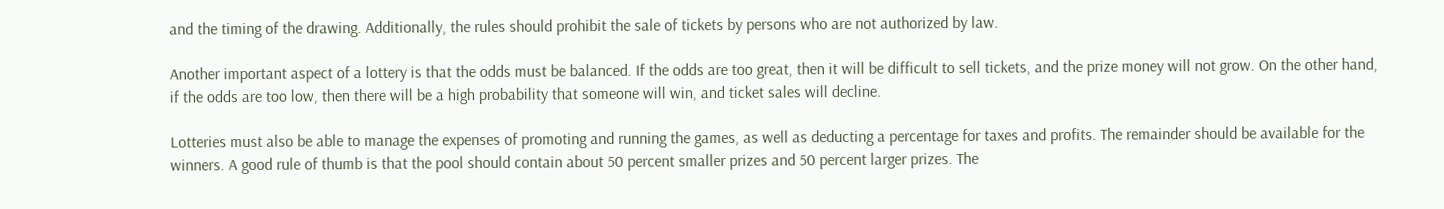and the timing of the drawing. Additionally, the rules should prohibit the sale of tickets by persons who are not authorized by law.

Another important aspect of a lottery is that the odds must be balanced. If the odds are too great, then it will be difficult to sell tickets, and the prize money will not grow. On the other hand, if the odds are too low, then there will be a high probability that someone will win, and ticket sales will decline.

Lotteries must also be able to manage the expenses of promoting and running the games, as well as deducting a percentage for taxes and profits. The remainder should be available for the winners. A good rule of thumb is that the pool should contain about 50 percent smaller prizes and 50 percent larger prizes. The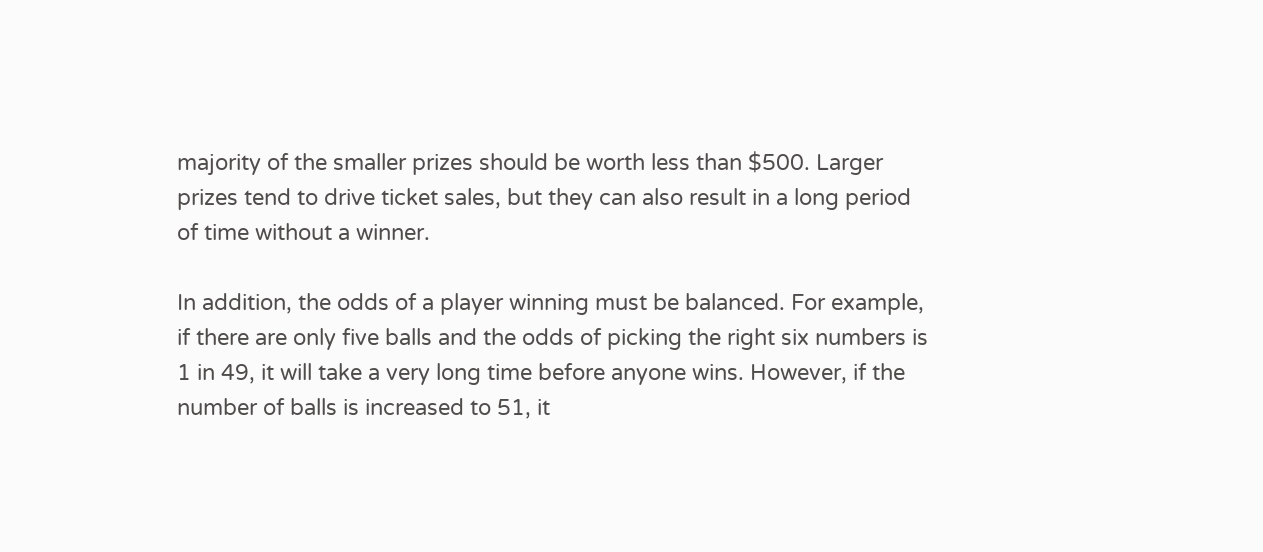majority of the smaller prizes should be worth less than $500. Larger prizes tend to drive ticket sales, but they can also result in a long period of time without a winner.

In addition, the odds of a player winning must be balanced. For example, if there are only five balls and the odds of picking the right six numbers is 1 in 49, it will take a very long time before anyone wins. However, if the number of balls is increased to 51, it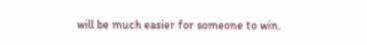will be much easier for someone to win.